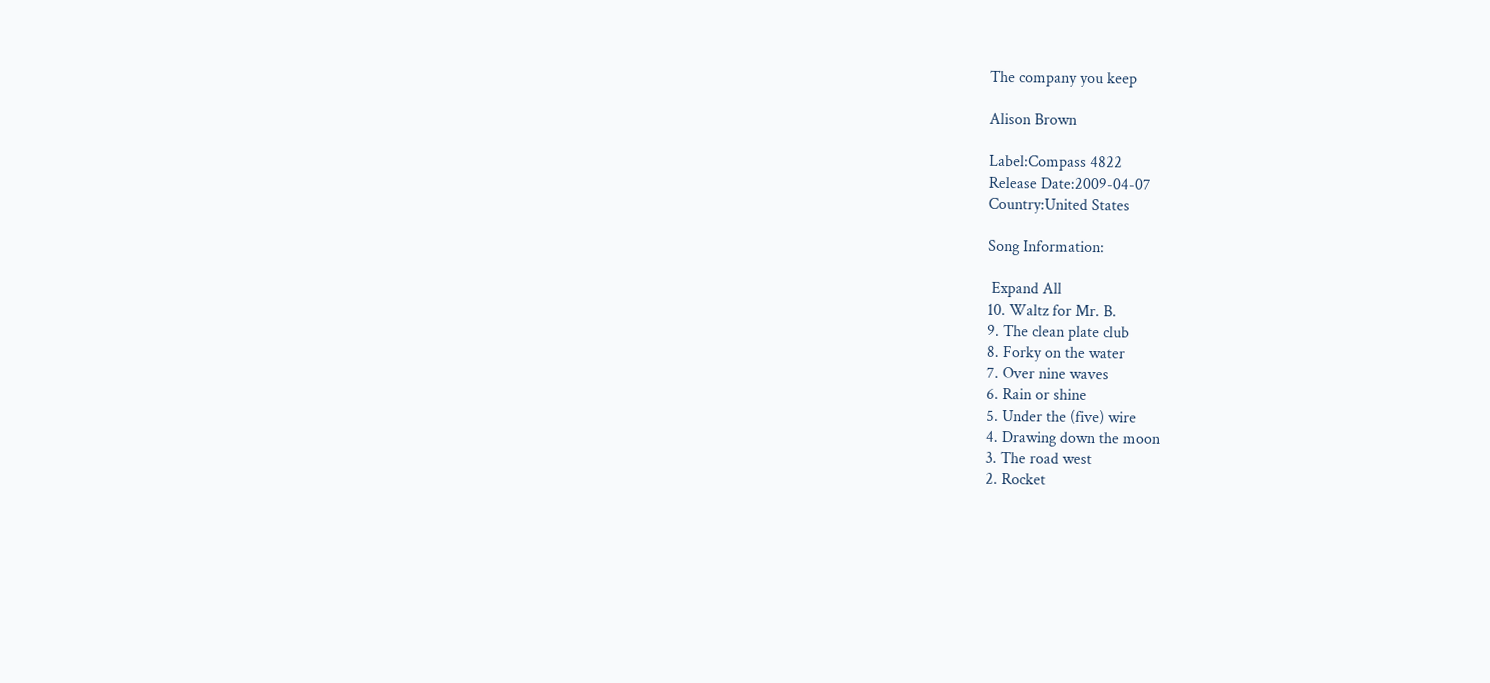The company you keep

Alison Brown

Label:Compass 4822
Release Date:2009-04-07
Country:United States

Song Information:

 Expand All
10. Waltz for Mr. B.
9. The clean plate club
8. Forky on the water
7. Over nine waves
6. Rain or shine
5. Under the (five) wire
4. Drawing down the moon
3. The road west
2. Rocket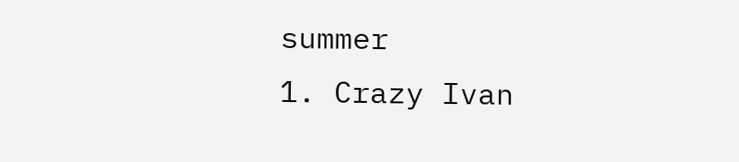summer
1. Crazy Ivan